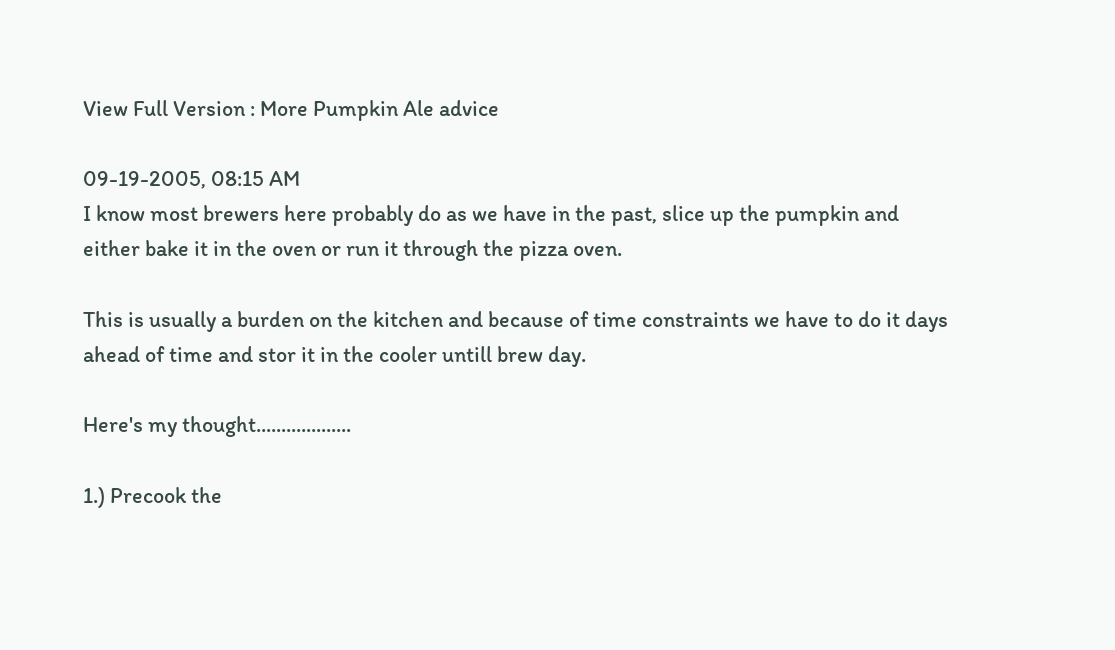View Full Version : More Pumpkin Ale advice

09-19-2005, 08:15 AM
I know most brewers here probably do as we have in the past, slice up the pumpkin and either bake it in the oven or run it through the pizza oven.

This is usually a burden on the kitchen and because of time constraints we have to do it days ahead of time and stor it in the cooler untill brew day.

Here's my thought...................

1.) Precook the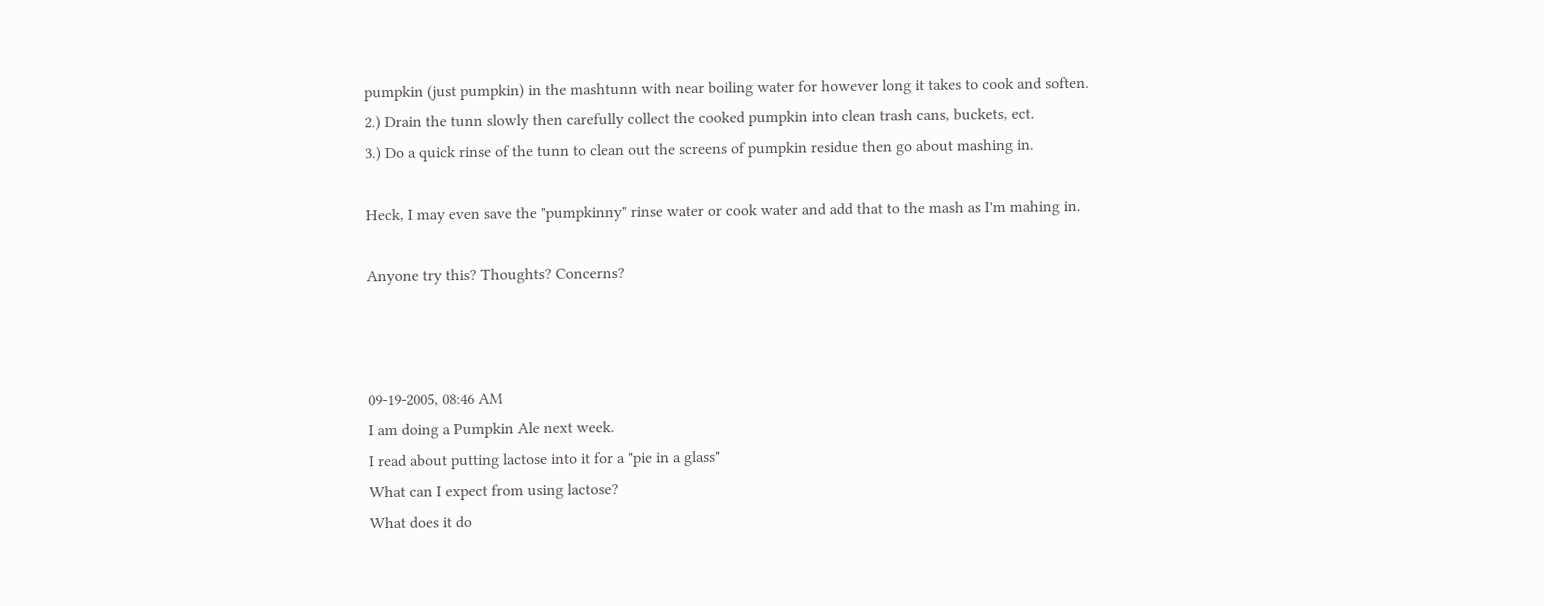pumpkin (just pumpkin) in the mashtunn with near boiling water for however long it takes to cook and soften.
2.) Drain the tunn slowly then carefully collect the cooked pumpkin into clean trash cans, buckets, ect.
3.) Do a quick rinse of the tunn to clean out the screens of pumpkin residue then go about mashing in.

Heck, I may even save the "pumpkinny" rinse water or cook water and add that to the mash as I'm mahing in.

Anyone try this? Thoughts? Concerns?



09-19-2005, 08:46 AM
I am doing a Pumpkin Ale next week.
I read about putting lactose into it for a "pie in a glass"
What can I expect from using lactose?
What does it do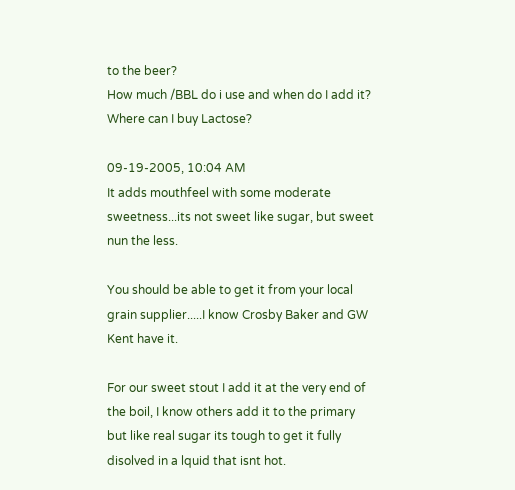to the beer?
How much /BBL do i use and when do I add it?
Where can I buy Lactose?

09-19-2005, 10:04 AM
It adds mouthfeel with some moderate sweetness...its not sweet like sugar, but sweet nun the less.

You should be able to get it from your local grain supplier.....I know Crosby Baker and GW Kent have it.

For our sweet stout I add it at the very end of the boil, I know others add it to the primary but like real sugar its tough to get it fully disolved in a lquid that isnt hot.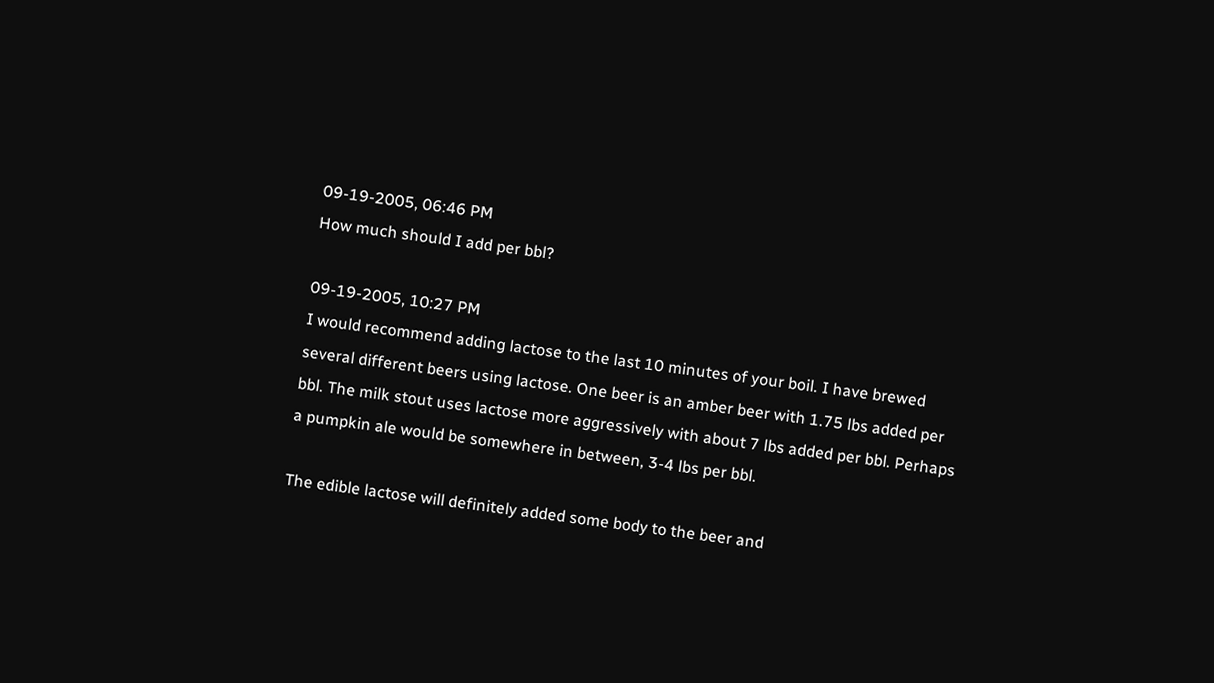09-19-2005, 06:46 PM
How much should I add per bbl?

09-19-2005, 10:27 PM
I would recommend adding lactose to the last 10 minutes of your boil. I have brewed several different beers using lactose. One beer is an amber beer with 1.75 lbs added per bbl. The milk stout uses lactose more aggressively with about 7 lbs added per bbl. Perhaps a pumpkin ale would be somewhere in between, 3-4 lbs per bbl.

The edible lactose will definitely added some body to the beer and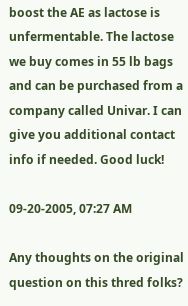boost the AE as lactose is unfermentable. The lactose we buy comes in 55 lb bags and can be purchased from a company called Univar. I can give you additional contact info if needed. Good luck!

09-20-2005, 07:27 AM

Any thoughts on the original question on this thred folks?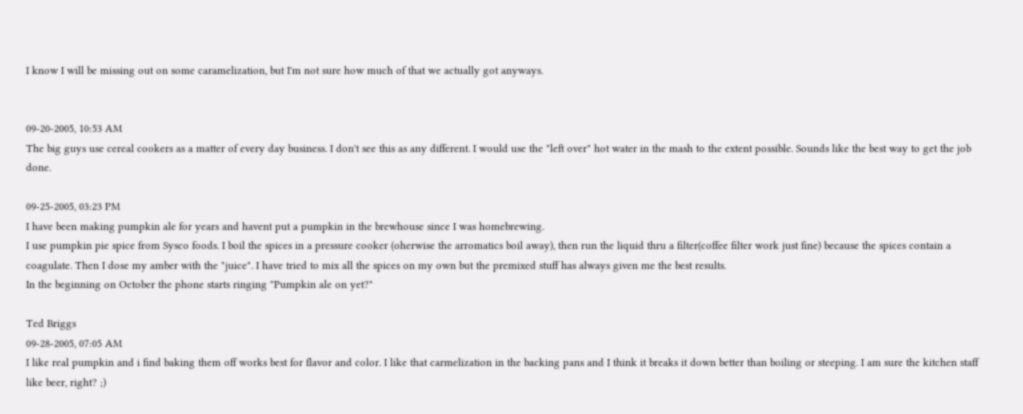I know I will be missing out on some caramelization, but I'm not sure how much of that we actually got anyways.


09-20-2005, 10:53 AM
The big guys use cereal cookers as a matter of every day business. I don't see this as any different. I would use the "left over" hot water in the mash to the extent possible. Sounds like the best way to get the job done.

09-25-2005, 03:23 PM
I have been making pumpkin ale for years and havent put a pumpkin in the brewhouse since I was homebrewing.
I use pumpkin pie spice from Sysco foods. I boil the spices in a pressure cooker (oherwise the arromatics boil away), then run the liquid thru a filter(coffee filter work just fine) because the spices contain a coagulate. Then I dose my amber with the "juice". I have tried to mix all the spices on my own but the premixed stuff has always given me the best results.
In the beginning on October the phone starts ringing "Pumpkin ale on yet?"

Ted Briggs
09-28-2005, 07:05 AM
I like real pumpkin and i find baking them off works best for flavor and color. I like that carmelization in the backing pans and I think it breaks it down better than boiling or steeping. I am sure the kitchen staff like beer, right? ;)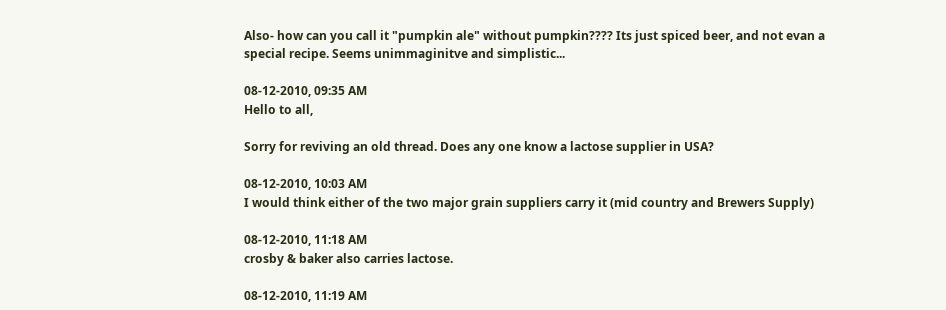Also- how can you call it "pumpkin ale" without pumpkin???? Its just spiced beer, and not evan a special recipe. Seems unimmaginitve and simplistic...

08-12-2010, 09:35 AM
Hello to all,

Sorry for reviving an old thread. Does any one know a lactose supplier in USA?

08-12-2010, 10:03 AM
I would think either of the two major grain suppliers carry it (mid country and Brewers Supply)

08-12-2010, 11:18 AM
crosby & baker also carries lactose.

08-12-2010, 11:19 AM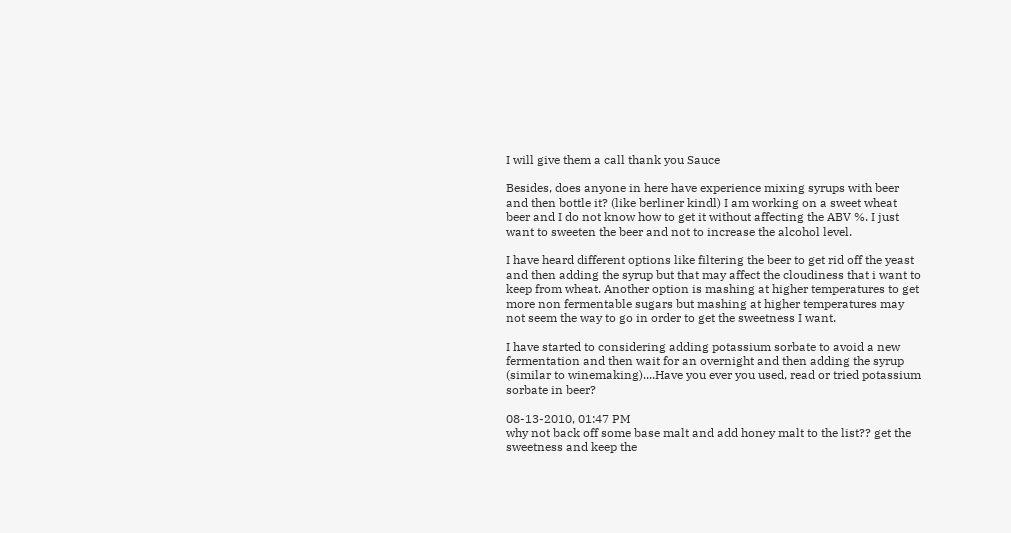I will give them a call thank you Sauce

Besides, does anyone in here have experience mixing syrups with beer and then bottle it? (like berliner kindl) I am working on a sweet wheat beer and I do not know how to get it without affecting the ABV %. I just want to sweeten the beer and not to increase the alcohol level.

I have heard different options like filtering the beer to get rid off the yeast and then adding the syrup but that may affect the cloudiness that i want to keep from wheat. Another option is mashing at higher temperatures to get more non fermentable sugars but mashing at higher temperatures may not seem the way to go in order to get the sweetness I want.

I have started to considering adding potassium sorbate to avoid a new fermentation and then wait for an overnight and then adding the syrup (similar to winemaking)....Have you ever you used, read or tried potassium sorbate in beer?

08-13-2010, 01:47 PM
why not back off some base malt and add honey malt to the list?? get the sweetness and keep the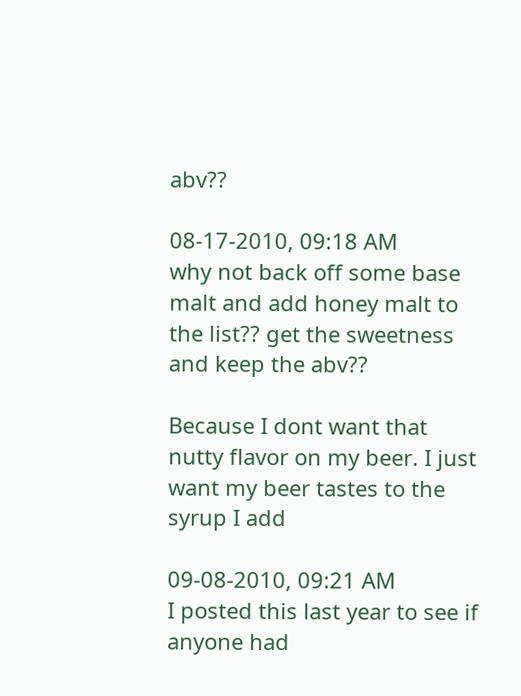abv??

08-17-2010, 09:18 AM
why not back off some base malt and add honey malt to the list?? get the sweetness and keep the abv??

Because I dont want that nutty flavor on my beer. I just want my beer tastes to the syrup I add

09-08-2010, 09:21 AM
I posted this last year to see if anyone had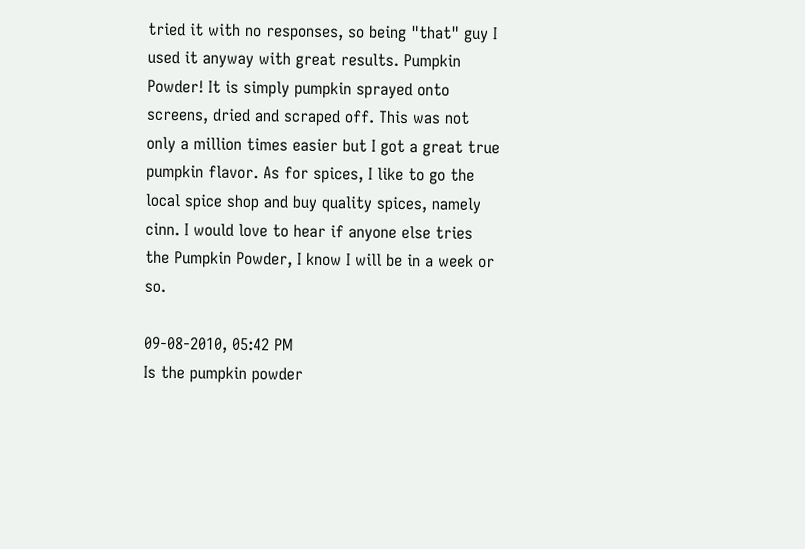tried it with no responses, so being "that" guy I used it anyway with great results. Pumpkin Powder! It is simply pumpkin sprayed onto screens, dried and scraped off. This was not only a million times easier but I got a great true pumpkin flavor. As for spices, I like to go the local spice shop and buy quality spices, namely cinn. I would love to hear if anyone else tries the Pumpkin Powder, I know I will be in a week or so.

09-08-2010, 05:42 PM
Is the pumpkin powder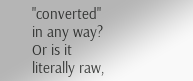"converted" in any way? Or is it literally raw,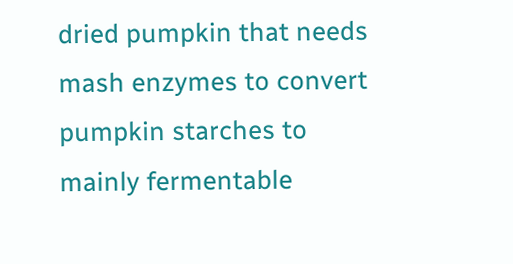dried pumpkin that needs mash enzymes to convert pumpkin starches to mainly fermentable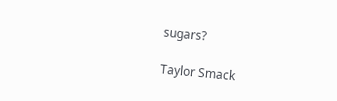sugars?

Taylor Smack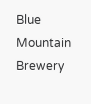Blue Mountain Brewery